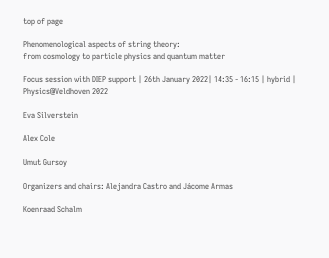top of page

Phenomenological aspects of string theory:
from cosmology to particle physics and quantum matter

Focus session with DIEP support | 26th January 2022| 14:35 - 16:15 | hybrid | Physics@Veldhoven 2022

Eva Silverstein

Alex Cole

Umut Gursoy

Organizers and chairs: Alejandra Castro and Jácome Armas

Koenraad Schalm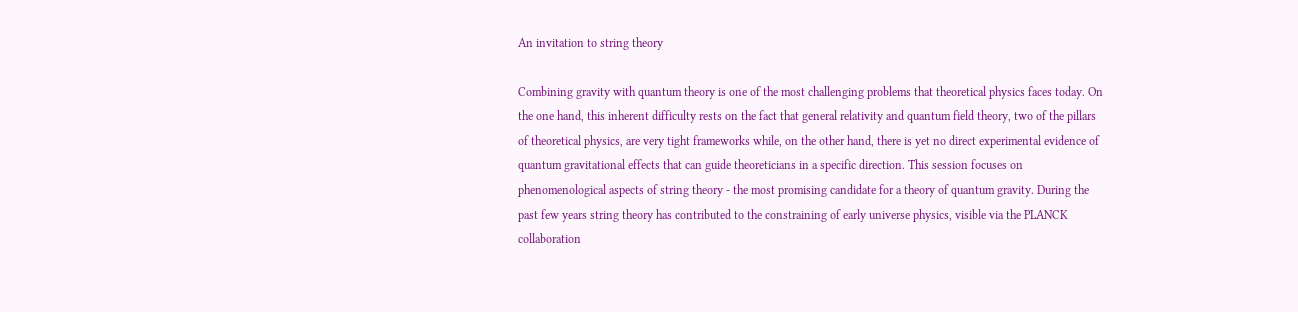An invitation to string theory

Combining gravity with quantum theory is one of the most challenging problems that theoretical physics faces today. On the one hand, this inherent difficulty rests on the fact that general relativity and quantum field theory, two of the pillars of theoretical physics, are very tight frameworks while, on the other hand, there is yet no direct experimental evidence of quantum gravitational effects that can guide theoreticians in a specific direction. This session focuses on phenomenological aspects of string theory - the most promising candidate for a theory of quantum gravity. During the past few years string theory has contributed to the constraining of early universe physics, visible via the PLANCK collaboration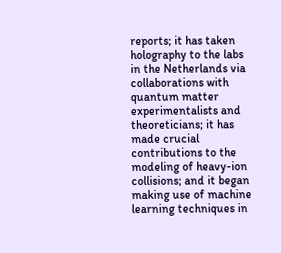reports; it has taken holography to the labs in the Netherlands via collaborations with quantum matter experimentalists and theoreticians; it has made crucial contributions to the modeling of heavy-ion collisions; and it began making use of machine learning techniques in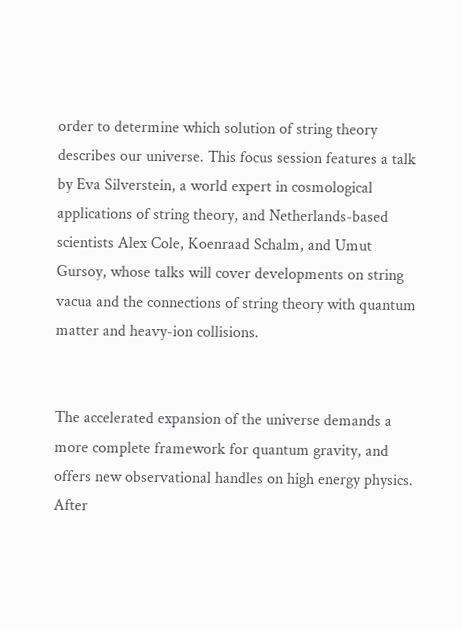order to determine which solution of string theory describes our universe. This focus session features a talk by Eva Silverstein, a world expert in cosmological applications of string theory, and Netherlands-based scientists Alex Cole, Koenraad Schalm, and Umut Gursoy, whose talks will cover developments on string vacua and the connections of string theory with quantum matter and heavy-ion collisions.


The accelerated expansion of the universe demands a more complete framework for quantum gravity, and offers new observational handles on high energy physics. After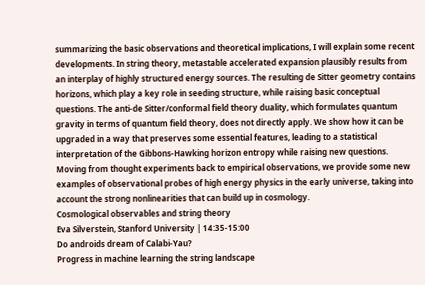summarizing the basic observations and theoretical implications, I will explain some recent developments. In string theory, metastable accelerated expansion plausibly results from an interplay of highly structured energy sources. The resulting de Sitter geometry contains horizons, which play a key role in seeding structure, while raising basic conceptual questions. The anti-de Sitter/conformal field theory duality, which formulates quantum gravity in terms of quantum field theory, does not directly apply. We show how it can be upgraded in a way that preserves some essential features, leading to a statistical interpretation of the Gibbons-Hawking horizon entropy while raising new questions. Moving from thought experiments back to empirical observations, we provide some new examples of observational probes of high energy physics in the early universe, taking into account the strong nonlinearities that can build up in cosmology.
Cosmological observables and string theory
Eva Silverstein, Stanford University | 14:35-15:00
Do androids dream of Calabi-Yau?
Progress in machine learning the string landscape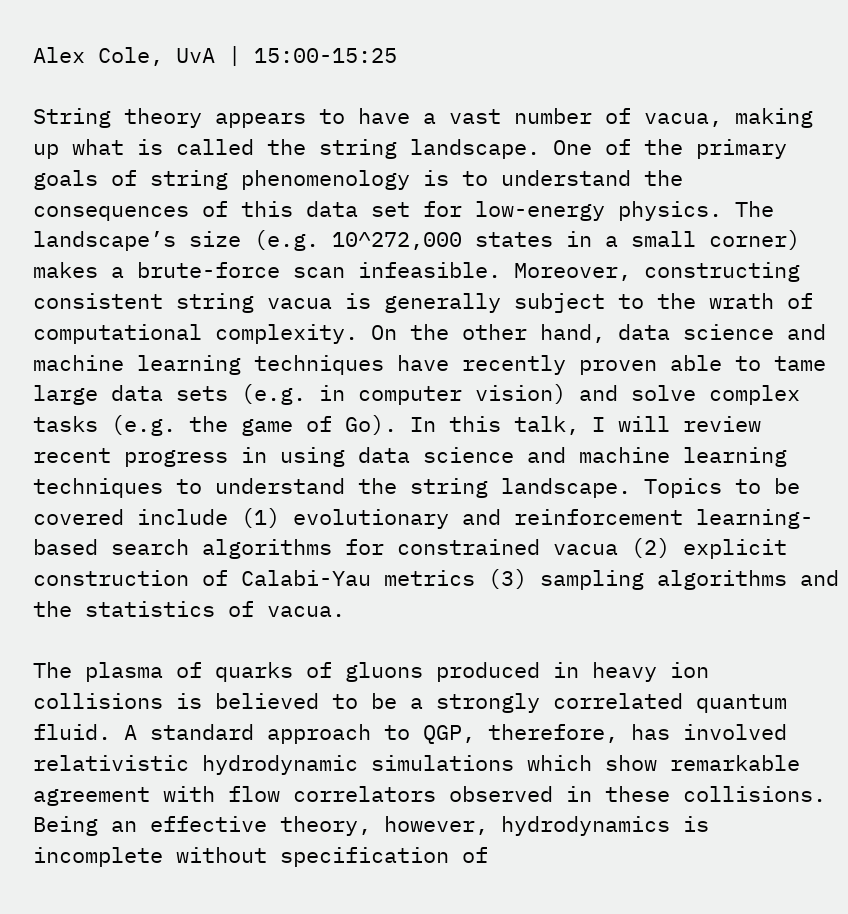Alex Cole, UvA | 15:00-15:25

String theory appears to have a vast number of vacua, making up what is called the string landscape. One of the primary goals of string phenomenology is to understand the consequences of this data set for low-energy physics. The landscape’s size (e.g. 10^272,000 states in a small corner) makes a brute-force scan infeasible. Moreover, constructing consistent string vacua is generally subject to the wrath of computational complexity. On the other hand, data science and machine learning techniques have recently proven able to tame large data sets (e.g. in computer vision) and solve complex tasks (e.g. the game of Go). In this talk, I will review recent progress in using data science and machine learning techniques to understand the string landscape. Topics to be covered include (1) evolutionary and reinforcement learning-based search algorithms for constrained vacua (2) explicit construction of Calabi-Yau metrics (3) sampling algorithms and the statistics of vacua.

The plasma of quarks of gluons produced in heavy ion collisions is believed to be a strongly correlated quantum fluid. A standard approach to QGP, therefore, has involved relativistic hydrodynamic simulations which show remarkable agreement with flow correlators observed in these collisions. Being an effective theory, however, hydrodynamics is incomplete without specification of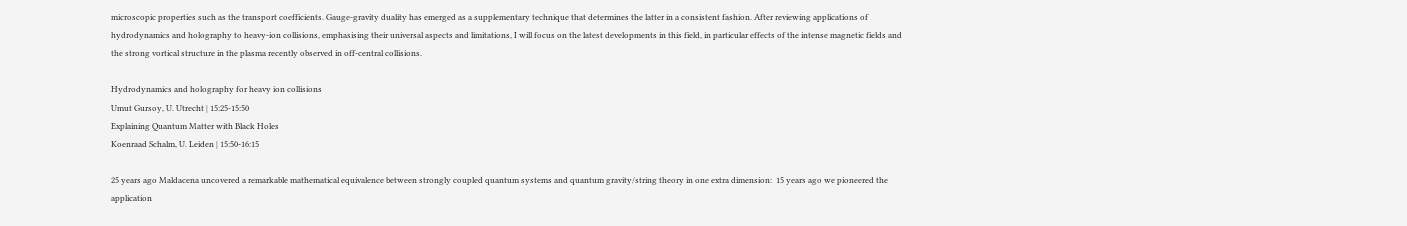microscopic properties such as the transport coefficients. Gauge-gravity duality has emerged as a supplementary technique that determines the latter in a consistent fashion. After reviewing applications of hydrodynamics and holography to heavy-ion collisions, emphasising their universal aspects and limitations, I will focus on the latest developments in this field, in particular effects of the intense magnetic fields and the strong vortical structure in the plasma recently observed in off-central collisions.

Hydrodynamics and holography for heavy ion collisions
Umut Gursoy, U. Utrecht | 15:25-15:50
Explaining Quantum Matter with Black Holes
Koenraad Schalm, U. Leiden | 15:50-16:15

25 years ago Maldacena uncovered a remarkable mathematical equivalence between strongly coupled quantum systems and quantum gravity/string theory in one extra dimension:  15 years ago we pioneered the application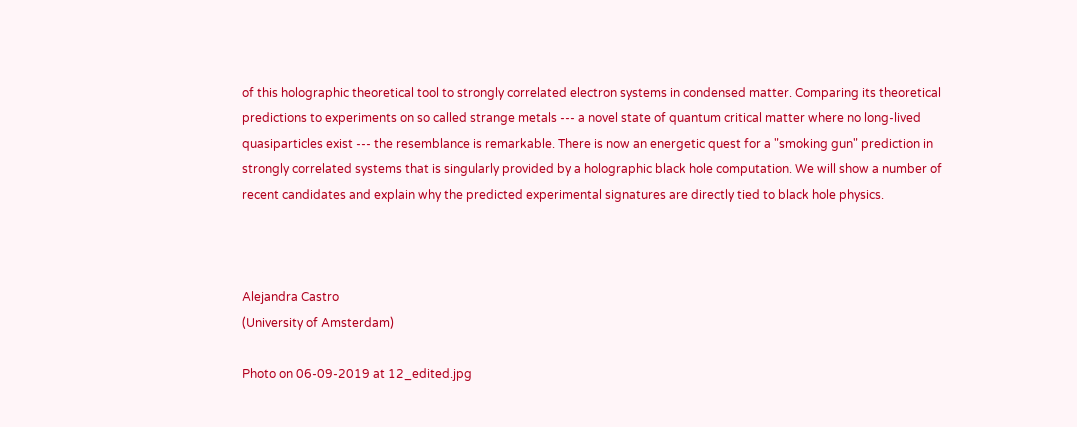of this holographic theoretical tool to strongly correlated electron systems in condensed matter. Comparing its theoretical predictions to experiments on so called strange metals --- a novel state of quantum critical matter where no long-lived quasiparticles exist --- the resemblance is remarkable. There is now an energetic quest for a "smoking gun" prediction in strongly correlated systems that is singularly provided by a holographic black hole computation. We will show a number of recent candidates and explain why the predicted experimental signatures are directly tied to black hole physics.



Alejandra Castro
(University of Amsterdam)

Photo on 06-09-2019 at 12_edited.jpg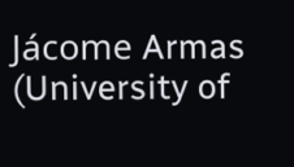Jácome Armas
(University of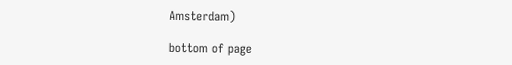Amsterdam)

bottom of page